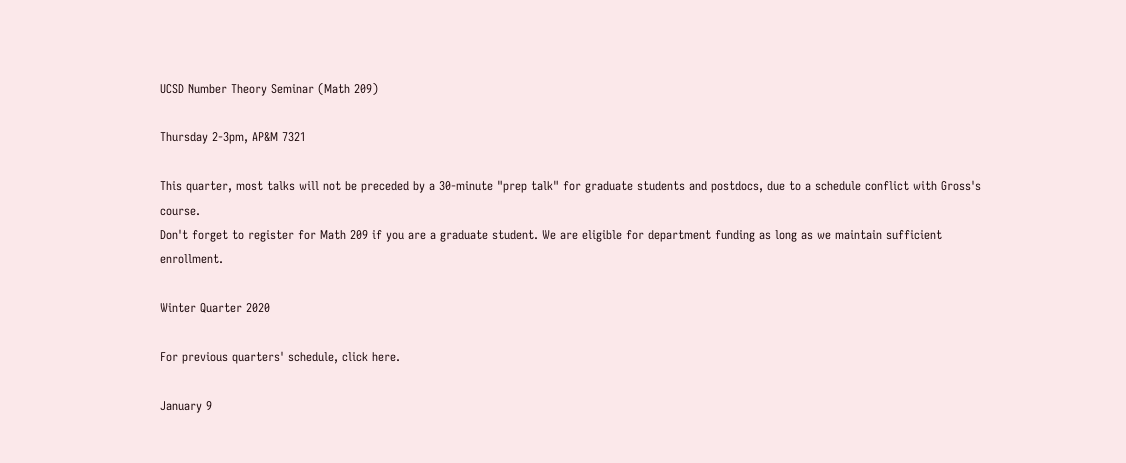UCSD Number Theory Seminar (Math 209)

Thursday 2-3pm, AP&M 7321

This quarter, most talks will not be preceded by a 30-minute "prep talk" for graduate students and postdocs, due to a schedule conflict with Gross's course.
Don't forget to register for Math 209 if you are a graduate student. We are eligible for department funding as long as we maintain sufficient enrollment.

Winter Quarter 2020

For previous quarters' schedule, click here.

January 9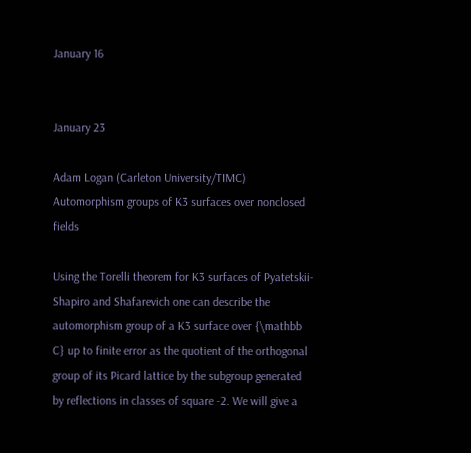January 16


January 23

Adam Logan (Carleton University/TIMC)
Automorphism groups of K3 surfaces over nonclosed fields

Using the Torelli theorem for K3 surfaces of Pyatetskii-Shapiro and Shafarevich one can describe the automorphism group of a K3 surface over {\mathbb C} up to finite error as the quotient of the orthogonal group of its Picard lattice by the subgroup generated by reflections in classes of square -2. We will give a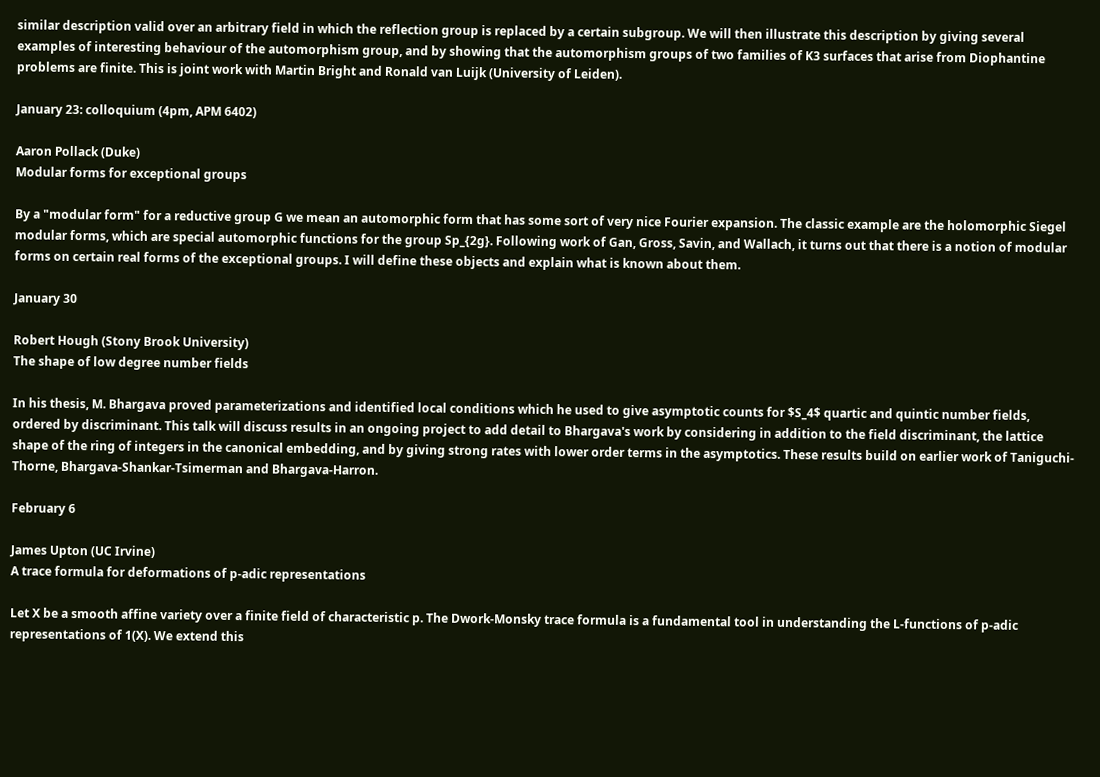similar description valid over an arbitrary field in which the reflection group is replaced by a certain subgroup. We will then illustrate this description by giving several examples of interesting behaviour of the automorphism group, and by showing that the automorphism groups of two families of K3 surfaces that arise from Diophantine problems are finite. This is joint work with Martin Bright and Ronald van Luijk (University of Leiden).

January 23: colloquium (4pm, APM 6402)

Aaron Pollack (Duke)
Modular forms for exceptional groups

By a "modular form" for a reductive group G we mean an automorphic form that has some sort of very nice Fourier expansion. The classic example are the holomorphic Siegel modular forms, which are special automorphic functions for the group Sp_{2g}. Following work of Gan, Gross, Savin, and Wallach, it turns out that there is a notion of modular forms on certain real forms of the exceptional groups. I will define these objects and explain what is known about them.

January 30

Robert Hough (Stony Brook University)
The shape of low degree number fields

In his thesis, M. Bhargava proved parameterizations and identified local conditions which he used to give asymptotic counts for $S_4$ quartic and quintic number fields, ordered by discriminant. This talk will discuss results in an ongoing project to add detail to Bhargava's work by considering in addition to the field discriminant, the lattice shape of the ring of integers in the canonical embedding, and by giving strong rates with lower order terms in the asymptotics. These results build on earlier work of Taniguchi-Thorne, Bhargava-Shankar-Tsimerman and Bhargava-Harron.

February 6

James Upton (UC Irvine)
A trace formula for deformations of p-adic representations

Let X be a smooth affine variety over a finite field of characteristic p. The Dwork-Monsky trace formula is a fundamental tool in understanding the L-functions of p-adic representations of 1(X). We extend this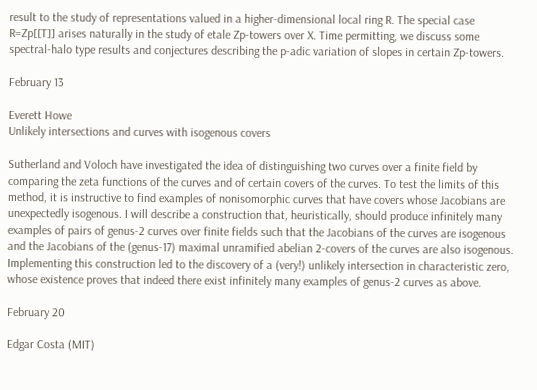result to the study of representations valued in a higher-dimensional local ring R. The special case R=Zp[[T]] arises naturally in the study of etale Zp-towers over X. Time permitting, we discuss some spectral-halo type results and conjectures describing the p-adic variation of slopes in certain Zp-towers.

February 13

Everett Howe
Unlikely intersections and curves with isogenous covers

Sutherland and Voloch have investigated the idea of distinguishing two curves over a finite field by comparing the zeta functions of the curves and of certain covers of the curves. To test the limits of this method, it is instructive to find examples of nonisomorphic curves that have covers whose Jacobians are unexpectedly isogenous. I will describe a construction that, heuristically, should produce infinitely many examples of pairs of genus-2 curves over finite fields such that the Jacobians of the curves are isogenous and the Jacobians of the (genus-17) maximal unramified abelian 2-covers of the curves are also isogenous. Implementing this construction led to the discovery of a (very!) unlikely intersection in characteristic zero, whose existence proves that indeed there exist infinitely many examples of genus-2 curves as above.

February 20

Edgar Costa (MIT)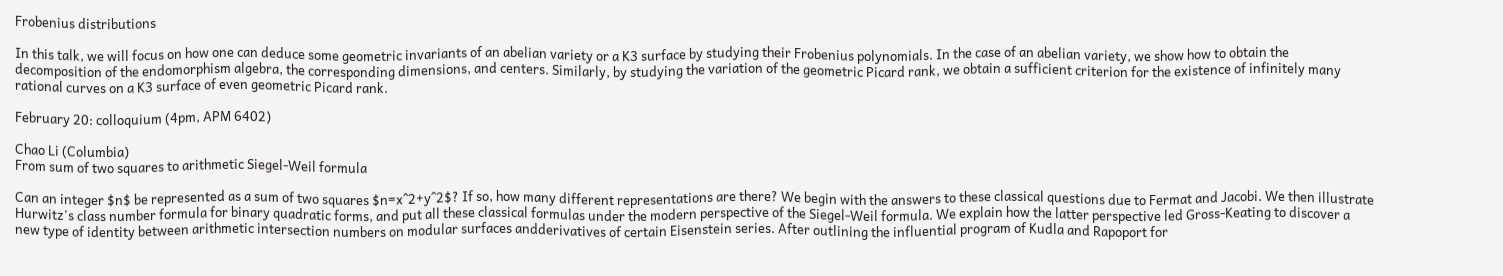Frobenius distributions

In this talk, we will focus on how one can deduce some geometric invariants of an abelian variety or a K3 surface by studying their Frobenius polynomials. In the case of an abelian variety, we show how to obtain the decomposition of the endomorphism algebra, the corresponding dimensions, and centers. Similarly, by studying the variation of the geometric Picard rank, we obtain a sufficient criterion for the existence of infinitely many rational curves on a K3 surface of even geometric Picard rank.

February 20: colloquium (4pm, APM 6402)

Chao Li (Columbia)
From sum of two squares to arithmetic Siegel-Weil formula

Can an integer $n$ be represented as a sum of two squares $n=x^2+y^2$? If so, how many different representations are there? We begin with the answers to these classical questions due to Fermat and Jacobi. We then illustrate Hurwitz's class number formula for binary quadratic forms, and put all these classical formulas under the modern perspective of the Siegel-Weil formula. We explain how the latter perspective led Gross-Keating to discover a new type of identity between arithmetic intersection numbers on modular surfaces andderivatives of certain Eisenstein series. After outlining the influential program of Kudla and Rapoport for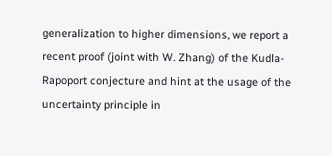generalization to higher dimensions, we report a recent proof (joint with W. Zhang) of the Kudla-Rapoport conjecture and hint at the usage of the uncertainty principle in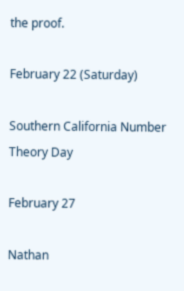the proof.

February 22 (Saturday)

Southern California Number Theory Day

February 27

Nathan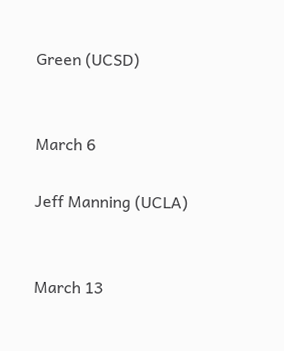Green (UCSD)


March 6

Jeff Manning (UCLA)


March 13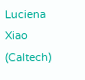Luciena Xiao (Caltech)